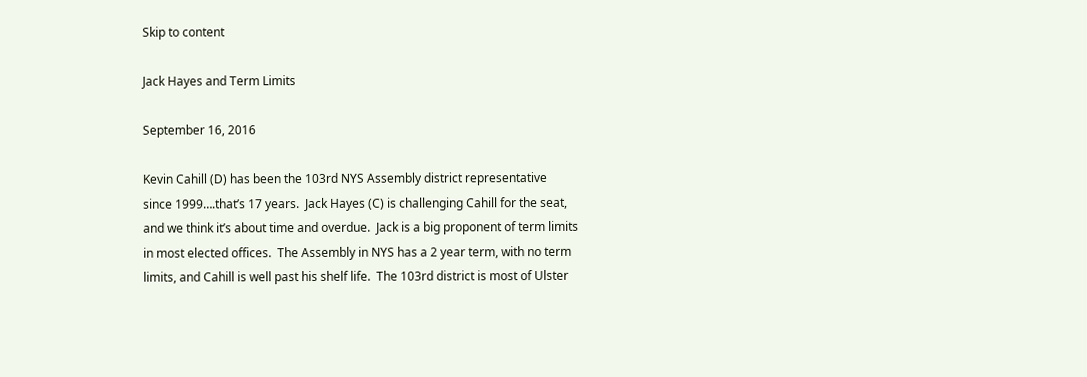Skip to content

Jack Hayes and Term Limits

September 16, 2016

Kevin Cahill (D) has been the 103rd NYS Assembly district representative since 1999….that’s 17 years.  Jack Hayes (C) is challenging Cahill for the seat, and we think it’s about time and overdue.  Jack is a big proponent of term limits in most elected offices.  The Assembly in NYS has a 2 year term, with no term limits, and Cahill is well past his shelf life.  The 103rd district is most of Ulster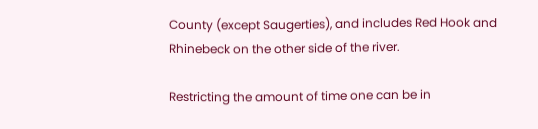County (except Saugerties), and includes Red Hook and Rhinebeck on the other side of the river.

Restricting the amount of time one can be in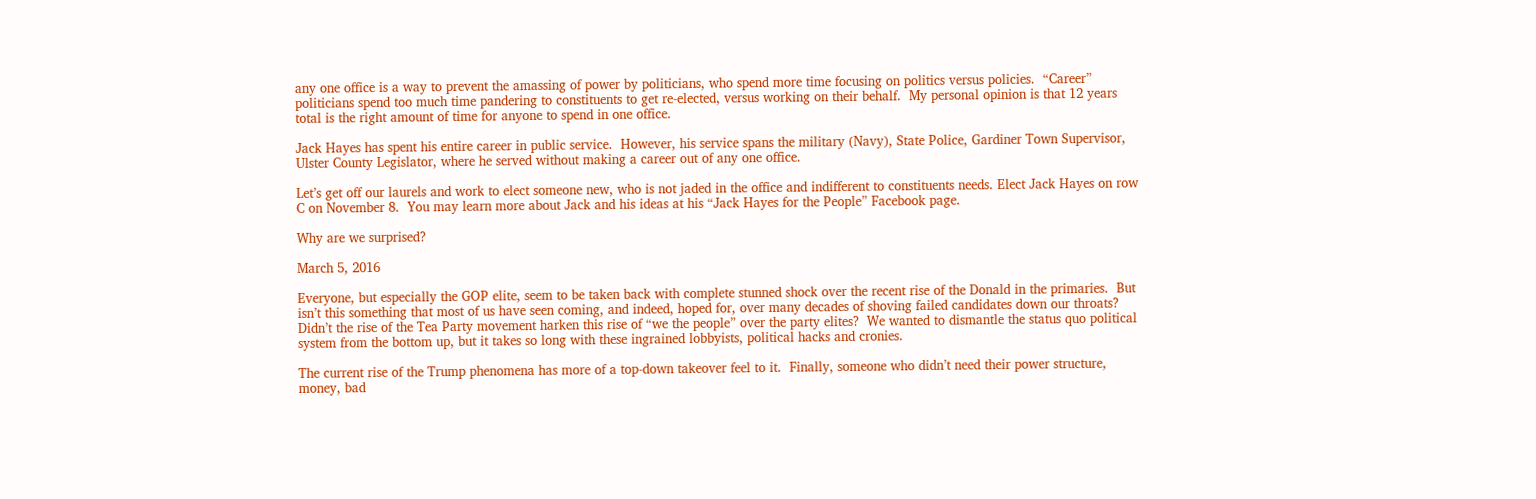any one office is a way to prevent the amassing of power by politicians, who spend more time focusing on politics versus policies.  “Career” politicians spend too much time pandering to constituents to get re-elected, versus working on their behalf.  My personal opinion is that 12 years total is the right amount of time for anyone to spend in one office.

Jack Hayes has spent his entire career in public service.  However, his service spans the military (Navy), State Police, Gardiner Town Supervisor, Ulster County Legislator, where he served without making a career out of any one office.

Let’s get off our laurels and work to elect someone new, who is not jaded in the office and indifferent to constituents needs. Elect Jack Hayes on row C on November 8.  You may learn more about Jack and his ideas at his “Jack Hayes for the People” Facebook page.

Why are we surprised?

March 5, 2016

Everyone, but especially the GOP elite, seem to be taken back with complete stunned shock over the recent rise of the Donald in the primaries.  But isn’t this something that most of us have seen coming, and indeed, hoped for, over many decades of shoving failed candidates down our throats? Didn’t the rise of the Tea Party movement harken this rise of “we the people” over the party elites?  We wanted to dismantle the status quo political system from the bottom up, but it takes so long with these ingrained lobbyists, political hacks and cronies.

The current rise of the Trump phenomena has more of a top-down takeover feel to it.  Finally, someone who didn’t need their power structure, money, bad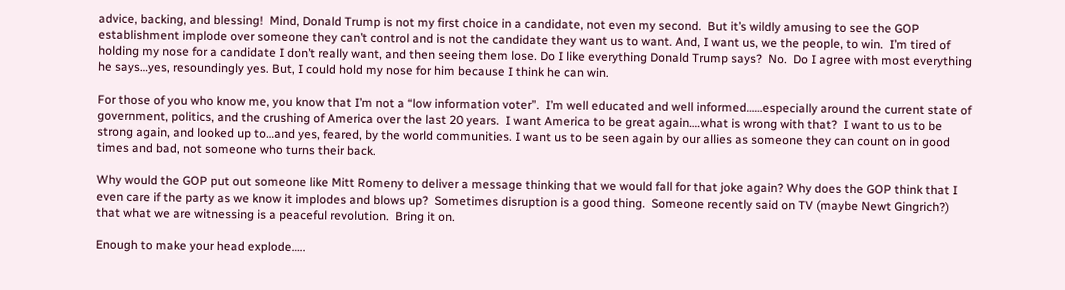advice, backing, and blessing!  Mind, Donald Trump is not my first choice in a candidate, not even my second.  But it’s wildly amusing to see the GOP establishment implode over someone they can’t control and is not the candidate they want us to want. And, I want us, we the people, to win.  I’m tired of holding my nose for a candidate I don’t really want, and then seeing them lose. Do I like everything Donald Trump says?  No.  Do I agree with most everything he says…yes, resoundingly yes. But, I could hold my nose for him because I think he can win.

For those of you who know me, you know that I’m not a “low information voter”.  I’m well educated and well informed……especially around the current state of government, politics, and the crushing of America over the last 20 years.  I want America to be great again….what is wrong with that?  I want to us to be strong again, and looked up to…and yes, feared, by the world communities. I want us to be seen again by our allies as someone they can count on in good times and bad, not someone who turns their back.

Why would the GOP put out someone like Mitt Romeny to deliver a message thinking that we would fall for that joke again? Why does the GOP think that I even care if the party as we know it implodes and blows up?  Sometimes disruption is a good thing.  Someone recently said on TV (maybe Newt Gingrich?) that what we are witnessing is a peaceful revolution.  Bring it on.

Enough to make your head explode…..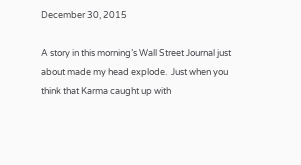December 30, 2015

A story in this morning’s Wall Street Journal just about made my head explode.  Just when you think that Karma caught up with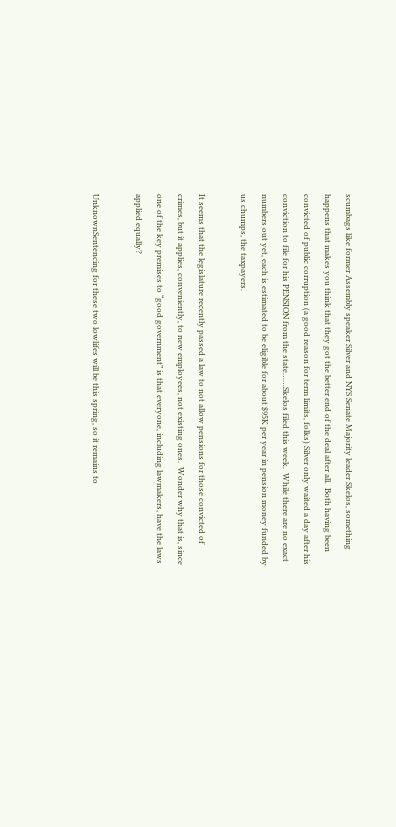scumbags like former Assembly speaker Silver and NYS Senate Majority leader Skelos, something happens that makes you think that they got the better end of the deal after all.  Both having been convicted of public corruption (a good reason for term limits, folks) Silver only waited a day after his conviction to file for his PENSION from the state……Skelos filed this week.  While there are no exact numbers out yet, each is estimated to be eligible for about $95K per year in pension money funded by us chumps, the taxpayers.

It seems that the legislature recently passed a law to not allow pensions for those convicted of crimes, but it applies, conveniently, to new employees, not existing ones.  Wonder why that is, since one of the key premises to “good government” is that everyone, including lawmakers, have the laws applied equally?

UnknownSentencing for these two lowlifes will be this spring, so it remains to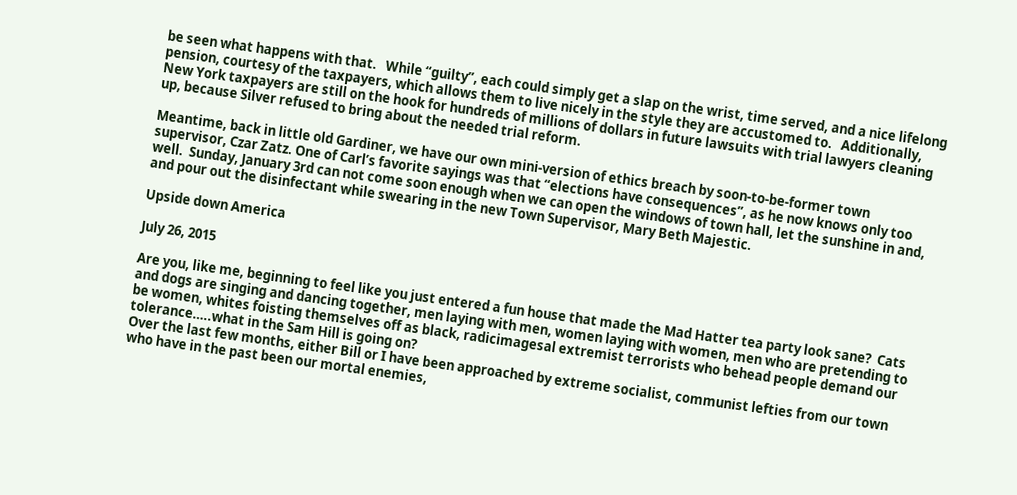be seen what happens with that.   While “guilty”, each could simply get a slap on the wrist, time served, and a nice lifelong pension, courtesy of the taxpayers, which allows them to live nicely in the style they are accustomed to.   Additionally, New York taxpayers are still on the hook for hundreds of millions of dollars in future lawsuits with trial lawyers cleaning up, because Silver refused to bring about the needed trial reform.

Meantime, back in little old Gardiner, we have our own mini-version of ethics breach by soon-to-be-former town supervisor, Czar Zatz. One of Carl’s favorite sayings was that “elections have consequences”, as he now knows only too well.  Sunday, January 3rd can not come soon enough when we can open the windows of town hall, let the sunshine in and, and pour out the disinfectant while swearing in the new Town Supervisor, Mary Beth Majestic.

Upside down America

July 26, 2015

Are you, like me, beginning to feel like you just entered a fun house that made the Mad Hatter tea party look sane?  Cats and dogs are singing and dancing together, men laying with men, women laying with women, men who are pretending to be women, whites foisting themselves off as black, radicimagesal extremist terrorists who behead people demand our tolerance…..what in the Sam Hill is going on?
Over the last few months, either Bill or I have been approached by extreme socialist, communist lefties from our town who have in the past been our mortal enemies,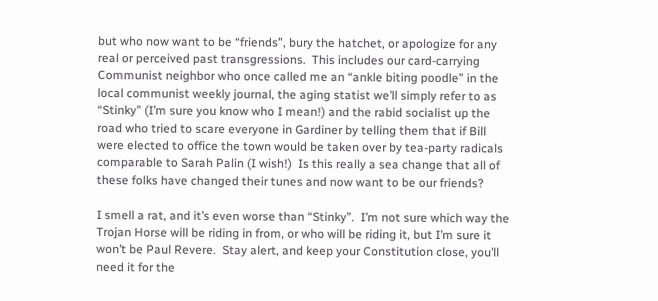but who now want to be “friends”, bury the hatchet, or apologize for any real or perceived past transgressions.  This includes our card-carrying Communist neighbor who once called me an “ankle biting poodle” in the local communist weekly journal, the aging statist we’ll simply refer to as “Stinky” (I’m sure you know who I mean!) and the rabid socialist up the road who tried to scare everyone in Gardiner by telling them that if Bill were elected to office the town would be taken over by tea-party radicals comparable to Sarah Palin (I wish!)  Is this really a sea change that all of these folks have changed their tunes and now want to be our friends?

I smell a rat, and it’s even worse than “Stinky”.  I’m not sure which way the Trojan Horse will be riding in from, or who will be riding it, but I’m sure it won’t be Paul Revere.  Stay alert, and keep your Constitution close, you’ll need it for the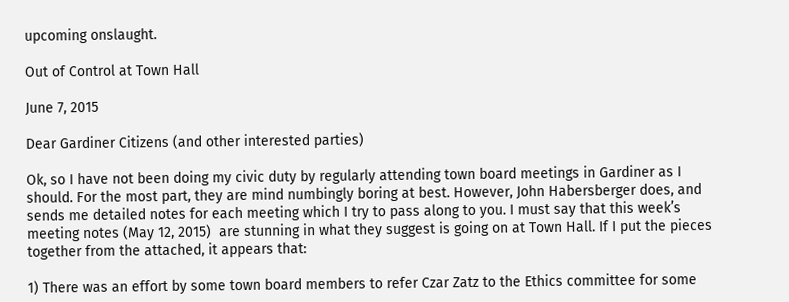upcoming onslaught.

Out of Control at Town Hall

June 7, 2015

Dear Gardiner Citizens (and other interested parties)

Ok, so I have not been doing my civic duty by regularly attending town board meetings in Gardiner as I should. For the most part, they are mind numbingly boring at best. However, John Habersberger does, and sends me detailed notes for each meeting which I try to pass along to you. I must say that this week’s meeting notes (May 12, 2015)  are stunning in what they suggest is going on at Town Hall. If I put the pieces together from the attached, it appears that:

1) There was an effort by some town board members to refer Czar Zatz to the Ethics committee for some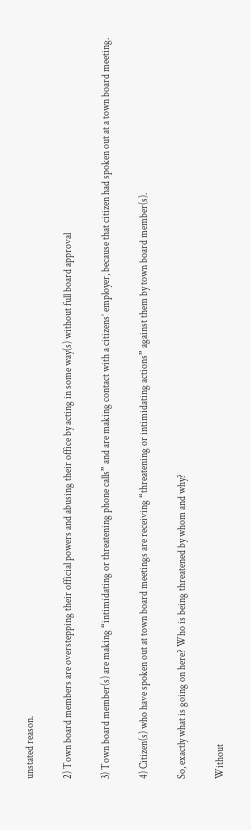unstated reason.

2) Town board members are overstepping their official powers and abusing their office by acting in some way(s) without full board approval

3) Town board member(s) are making “intimidating or threatening phone calls” and are making contact with a citizens’ employer, because that citizen had spoken out at a town board meeting.

4) Citizen(s) who have spoken out at town board meetings are receiving “threatening or intimidating actions” against them by town board member(s).

So, exactly what is going on here? Who is being threatened by whom and why?

Without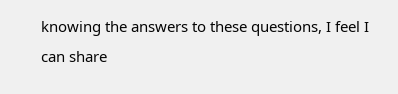knowing the answers to these questions, I feel I can share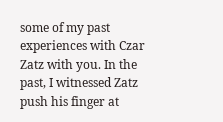some of my past experiences with Czar Zatz with you. In the past, I witnessed Zatz push his finger at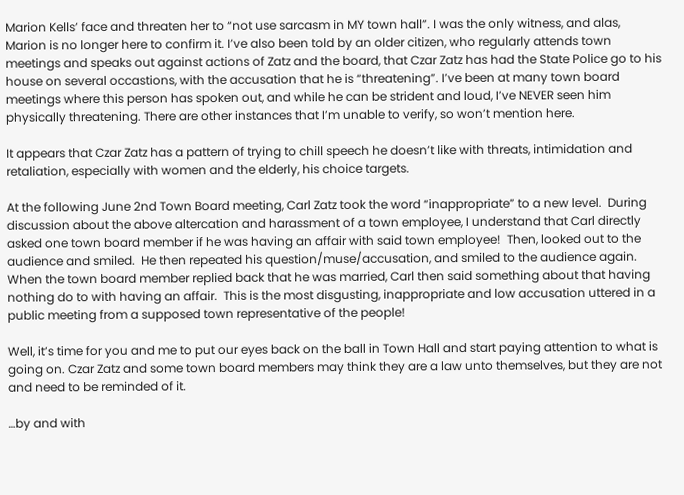Marion Kells’ face and threaten her to “not use sarcasm in MY town hall”. I was the only witness, and alas, Marion is no longer here to confirm it. I’ve also been told by an older citizen, who regularly attends town meetings and speaks out against actions of Zatz and the board, that Czar Zatz has had the State Police go to his house on several occastions, with the accusation that he is “threatening”. I’ve been at many town board meetings where this person has spoken out, and while he can be strident and loud, I’ve NEVER seen him physically threatening. There are other instances that I’m unable to verify, so won’t mention here.

It appears that Czar Zatz has a pattern of trying to chill speech he doesn’t like with threats, intimidation and retaliation, especially with women and the elderly, his choice targets.

At the following June 2nd Town Board meeting, Carl Zatz took the word “inappropriate” to a new level.  During discussion about the above altercation and harassment of a town employee, I understand that Carl directly asked one town board member if he was having an affair with said town employee!  Then, looked out to the audience and smiled.  He then repeated his question/muse/accusation, and smiled to the audience again. When the town board member replied back that he was married, Carl then said something about that having nothing do to with having an affair.  This is the most disgusting, inappropriate and low accusation uttered in a public meeting from a supposed town representative of the people!

Well, it’s time for you and me to put our eyes back on the ball in Town Hall and start paying attention to what is going on. Czar Zatz and some town board members may think they are a law unto themselves, but they are not and need to be reminded of it.

…by and with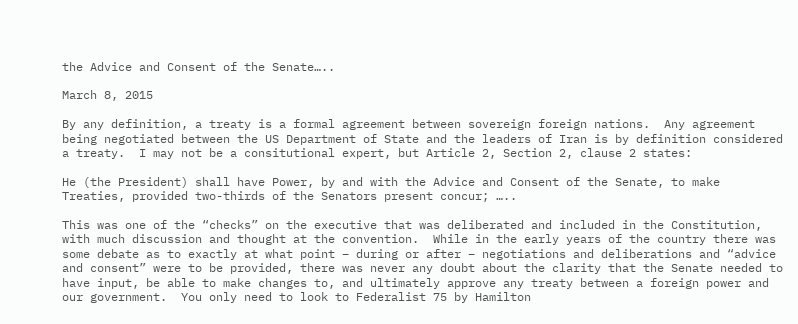the Advice and Consent of the Senate…..

March 8, 2015

By any definition, a treaty is a formal agreement between sovereign foreign nations.  Any agreement being negotiated between the US Department of State and the leaders of Iran is by definition considered a treaty.  I may not be a consitutional expert, but Article 2, Section 2, clause 2 states:

He (the President) shall have Power, by and with the Advice and Consent of the Senate, to make Treaties, provided two-thirds of the Senators present concur; …..

This was one of the “checks” on the executive that was deliberated and included in the Constitution, with much discussion and thought at the convention.  While in the early years of the country there was some debate as to exactly at what point – during or after – negotiations and deliberations and “advice and consent” were to be provided, there was never any doubt about the clarity that the Senate needed to have input, be able to make changes to, and ultimately approve any treaty between a foreign power and our government.  You only need to look to Federalist 75 by Hamilton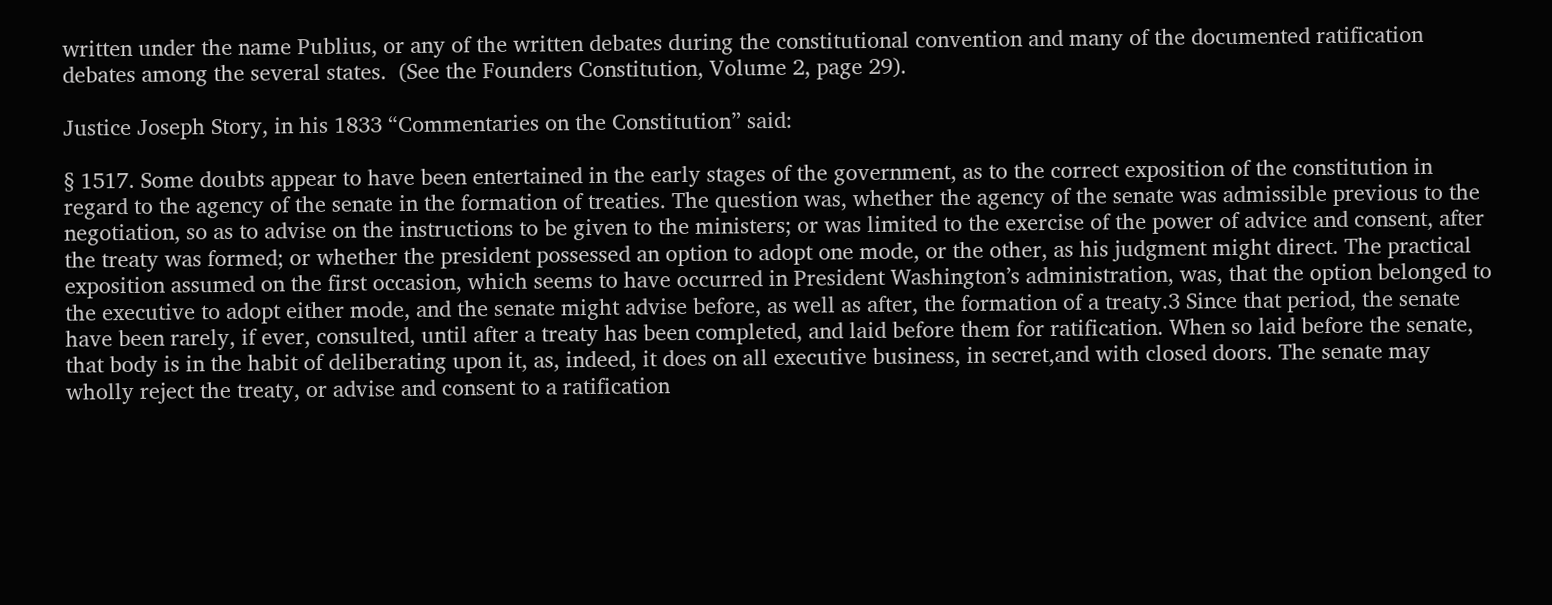written under the name Publius, or any of the written debates during the constitutional convention and many of the documented ratification debates among the several states.  (See the Founders Constitution, Volume 2, page 29).

Justice Joseph Story, in his 1833 “Commentaries on the Constitution” said:

§ 1517. Some doubts appear to have been entertained in the early stages of the government, as to the correct exposition of the constitution in regard to the agency of the senate in the formation of treaties. The question was, whether the agency of the senate was admissible previous to the negotiation, so as to advise on the instructions to be given to the ministers; or was limited to the exercise of the power of advice and consent, after the treaty was formed; or whether the president possessed an option to adopt one mode, or the other, as his judgment might direct. The practical exposition assumed on the first occasion, which seems to have occurred in President Washington’s administration, was, that the option belonged to the executive to adopt either mode, and the senate might advise before, as well as after, the formation of a treaty.3 Since that period, the senate have been rarely, if ever, consulted, until after a treaty has been completed, and laid before them for ratification. When so laid before the senate, that body is in the habit of deliberating upon it, as, indeed, it does on all executive business, in secret,and with closed doors. The senate may wholly reject the treaty, or advise and consent to a ratification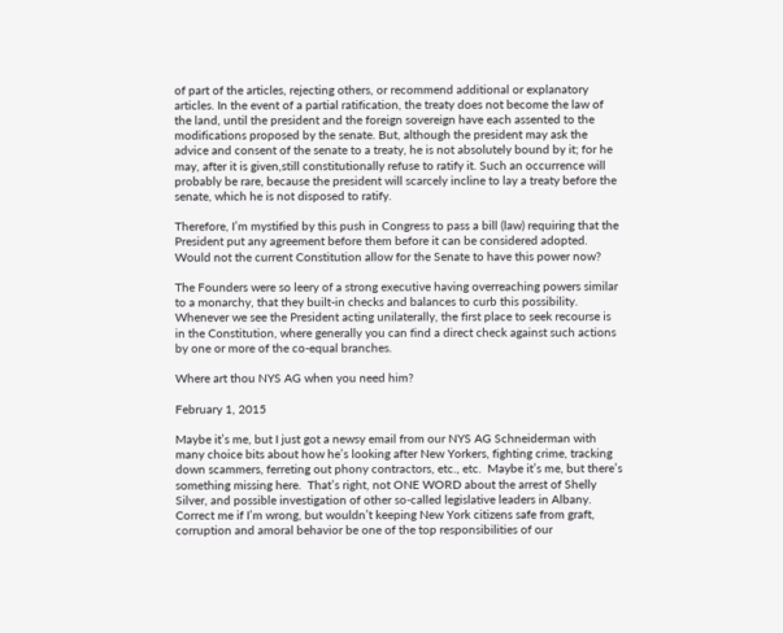of part of the articles, rejecting others, or recommend additional or explanatory articles. In the event of a partial ratification, the treaty does not become the law of the land, until the president and the foreign sovereign have each assented to the modifications proposed by the senate. But, although the president may ask the advice and consent of the senate to a treaty, he is not absolutely bound by it; for he may, after it is given,still constitutionally refuse to ratify it. Such an occurrence will probably be rare, because the president will scarcely incline to lay a treaty before the senate, which he is not disposed to ratify.

Therefore, I’m mystified by this push in Congress to pass a bill (law) requiring that the President put any agreement before them before it can be considered adopted.  Would not the current Constitution allow for the Senate to have this power now?

The Founders were so leery of a strong executive having overreaching powers similar to a monarchy, that they built-in checks and balances to curb this possibility.  Whenever we see the President acting unilaterally, the first place to seek recourse is in the Constitution, where generally you can find a direct check against such actions by one or more of the co-equal branches.

Where art thou NYS AG when you need him?

February 1, 2015

Maybe it’s me, but I just got a newsy email from our NYS AG Schneiderman with many choice bits about how he’s looking after New Yorkers, fighting crime, tracking down scammers, ferreting out phony contractors, etc., etc.  Maybe it’s me, but there’s something missing here.  That’s right, not ONE WORD about the arrest of Shelly Silver, and possible investigation of other so-called legislative leaders in Albany.  Correct me if I’m wrong, but wouldn’t keeping New York citizens safe from graft, corruption and amoral behavior be one of the top responsibilities of our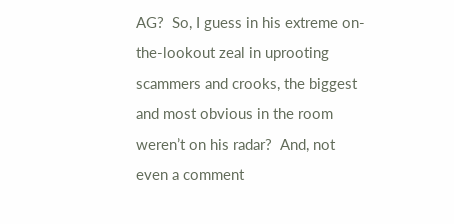AG?  So, I guess in his extreme on-the-lookout zeal in uprooting scammers and crooks, the biggest and most obvious in the room weren’t on his radar?  And, not even a comment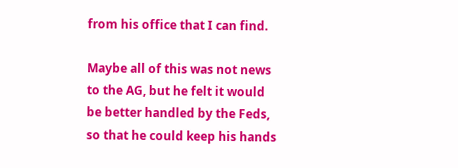from his office that I can find.

Maybe all of this was not news to the AG, but he felt it would be better handled by the Feds, so that he could keep his hands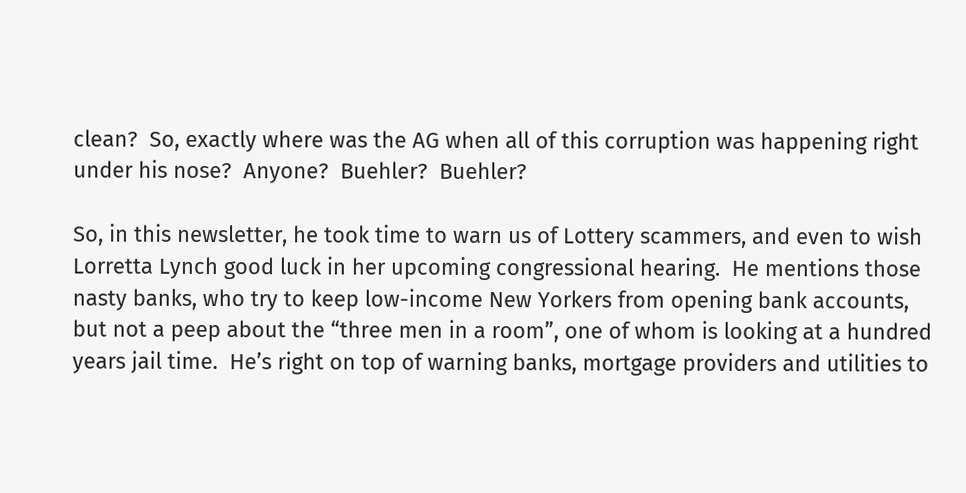clean?  So, exactly where was the AG when all of this corruption was happening right under his nose?  Anyone?  Buehler?  Buehler?

So, in this newsletter, he took time to warn us of Lottery scammers, and even to wish Lorretta Lynch good luck in her upcoming congressional hearing.  He mentions those nasty banks, who try to keep low-income New Yorkers from opening bank accounts, but not a peep about the “three men in a room”, one of whom is looking at a hundred years jail time.  He’s right on top of warning banks, mortgage providers and utilities to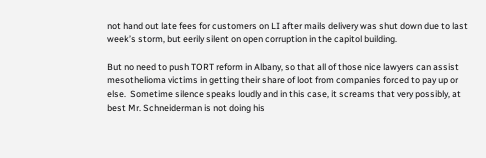not hand out late fees for customers on LI after mails delivery was shut down due to last week’s storm, but eerily silent on open corruption in the capitol building.

But no need to push TORT reform in Albany, so that all of those nice lawyers can assist mesothelioma victims in getting their share of loot from companies forced to pay up or else.  Sometime silence speaks loudly and in this case, it screams that very possibly, at best Mr. Schneiderman is not doing his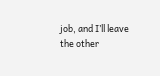job, and I’ll leave the other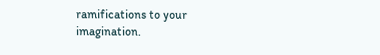ramifications to your imagination.